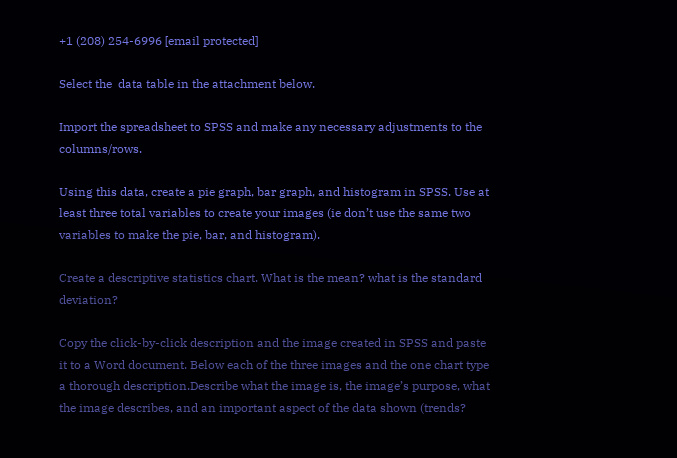+1 (208) 254-6996 [email protected]

Select the  data table in the attachment below.

Import the spreadsheet to SPSS and make any necessary adjustments to the columns/rows.

Using this data, create a pie graph, bar graph, and histogram in SPSS. Use at least three total variables to create your images (ie don’t use the same two variables to make the pie, bar, and histogram).

Create a descriptive statistics chart. What is the mean? what is the standard deviation?

Copy the click-by-click description and the image created in SPSS and paste it to a Word document. Below each of the three images and the one chart type a thorough description.Describe what the image is, the image’s purpose, what the image describes, and an important aspect of the data shown (trends?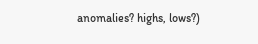anomalies? highs, lows?)